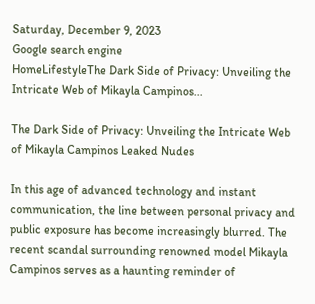Saturday, December 9, 2023
Google search engine
HomeLifestyleThe Dark Side of Privacy: Unveiling the Intricate Web of Mikayla Campinos...

The Dark Side of Privacy: Unveiling the Intricate Web of Mikayla Campinos Leaked Nudes

In this age of advanced technology and instant communication, the line between personal privacy and public exposure has become increasingly blurred. The recent scandal surrounding renowned model Mikayla Campinos serves as a haunting reminder of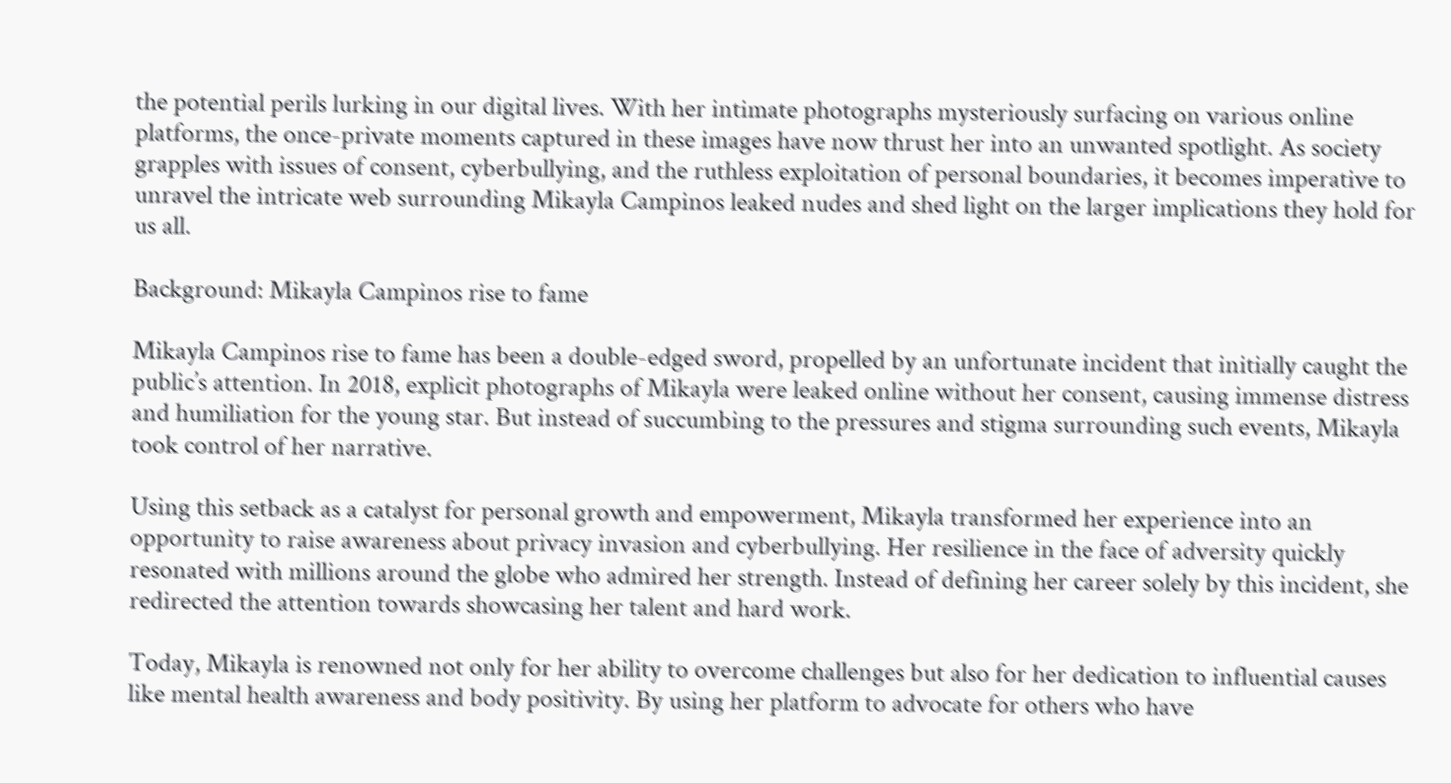the potential perils lurking in our digital lives. With her intimate photographs mysteriously surfacing on various online platforms, the once-private moments captured in these images have now thrust her into an unwanted spotlight. As society grapples with issues of consent, cyberbullying, and the ruthless exploitation of personal boundaries, it becomes imperative to unravel the intricate web surrounding Mikayla Campinos leaked nudes and shed light on the larger implications they hold for us all.

Background: Mikayla Campinos rise to fame

Mikayla Campinos rise to fame has been a double-edged sword, propelled by an unfortunate incident that initially caught the public’s attention. In 2018, explicit photographs of Mikayla were leaked online without her consent, causing immense distress and humiliation for the young star. But instead of succumbing to the pressures and stigma surrounding such events, Mikayla took control of her narrative.

Using this setback as a catalyst for personal growth and empowerment, Mikayla transformed her experience into an opportunity to raise awareness about privacy invasion and cyberbullying. Her resilience in the face of adversity quickly resonated with millions around the globe who admired her strength. Instead of defining her career solely by this incident, she redirected the attention towards showcasing her talent and hard work.

Today, Mikayla is renowned not only for her ability to overcome challenges but also for her dedication to influential causes like mental health awareness and body positivity. By using her platform to advocate for others who have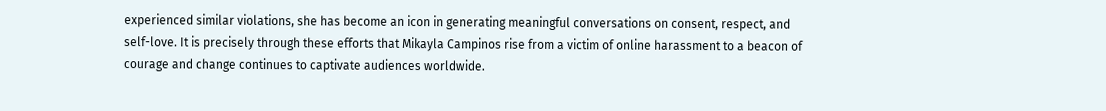experienced similar violations, she has become an icon in generating meaningful conversations on consent, respect, and self-love. It is precisely through these efforts that Mikayla Campinos rise from a victim of online harassment to a beacon of courage and change continues to captivate audiences worldwide.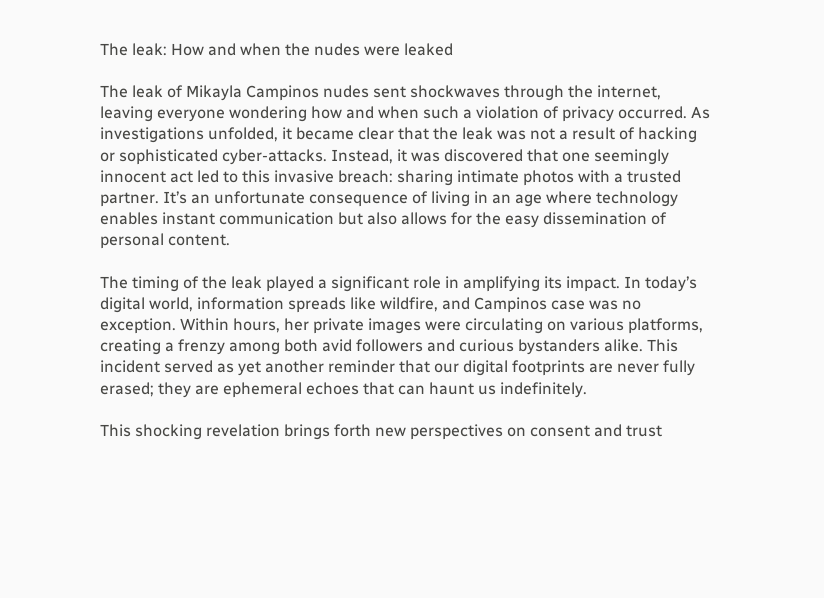The leak: How and when the nudes were leaked

The leak of Mikayla Campinos nudes sent shockwaves through the internet, leaving everyone wondering how and when such a violation of privacy occurred. As investigations unfolded, it became clear that the leak was not a result of hacking or sophisticated cyber-attacks. Instead, it was discovered that one seemingly innocent act led to this invasive breach: sharing intimate photos with a trusted partner. It’s an unfortunate consequence of living in an age where technology enables instant communication but also allows for the easy dissemination of personal content.

The timing of the leak played a significant role in amplifying its impact. In today’s digital world, information spreads like wildfire, and Campinos case was no exception. Within hours, her private images were circulating on various platforms, creating a frenzy among both avid followers and curious bystanders alike. This incident served as yet another reminder that our digital footprints are never fully erased; they are ephemeral echoes that can haunt us indefinitely.

This shocking revelation brings forth new perspectives on consent and trust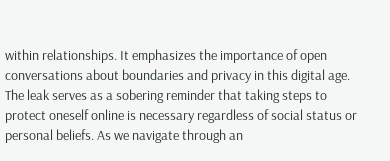within relationships. It emphasizes the importance of open conversations about boundaries and privacy in this digital age. The leak serves as a sobering reminder that taking steps to protect oneself online is necessary regardless of social status or personal beliefs. As we navigate through an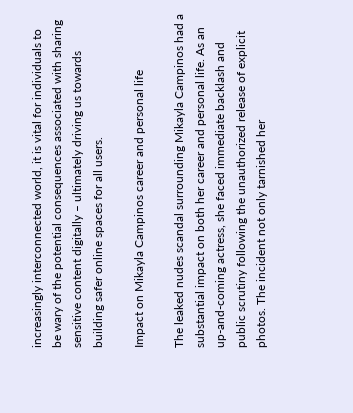increasingly interconnected world, it is vital for individuals to be wary of the potential consequences associated with sharing sensitive content digitally – ultimately driving us towards building safer online spaces for all users.

Impact on Mikayla Campinos career and personal life

The leaked nudes scandal surrounding Mikayla Campinos had a substantial impact on both her career and personal life. As an up-and-coming actress, she faced immediate backlash and public scrutiny following the unauthorized release of explicit photos. The incident not only tarnished her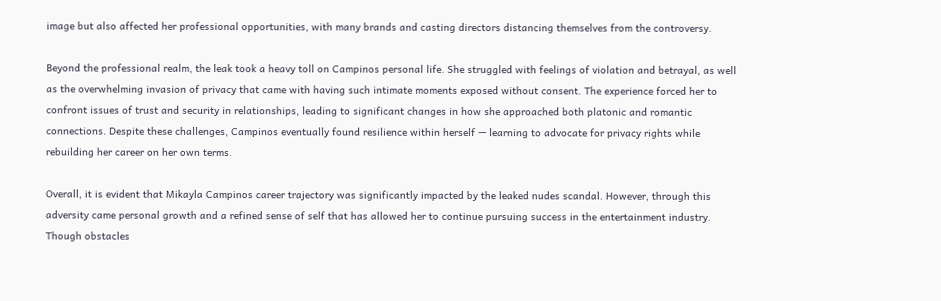image but also affected her professional opportunities, with many brands and casting directors distancing themselves from the controversy.

Beyond the professional realm, the leak took a heavy toll on Campinos personal life. She struggled with feelings of violation and betrayal, as well as the overwhelming invasion of privacy that came with having such intimate moments exposed without consent. The experience forced her to confront issues of trust and security in relationships, leading to significant changes in how she approached both platonic and romantic connections. Despite these challenges, Campinos eventually found resilience within herself — learning to advocate for privacy rights while rebuilding her career on her own terms.

Overall, it is evident that Mikayla Campinos career trajectory was significantly impacted by the leaked nudes scandal. However, through this adversity came personal growth and a refined sense of self that has allowed her to continue pursuing success in the entertainment industry. Though obstacles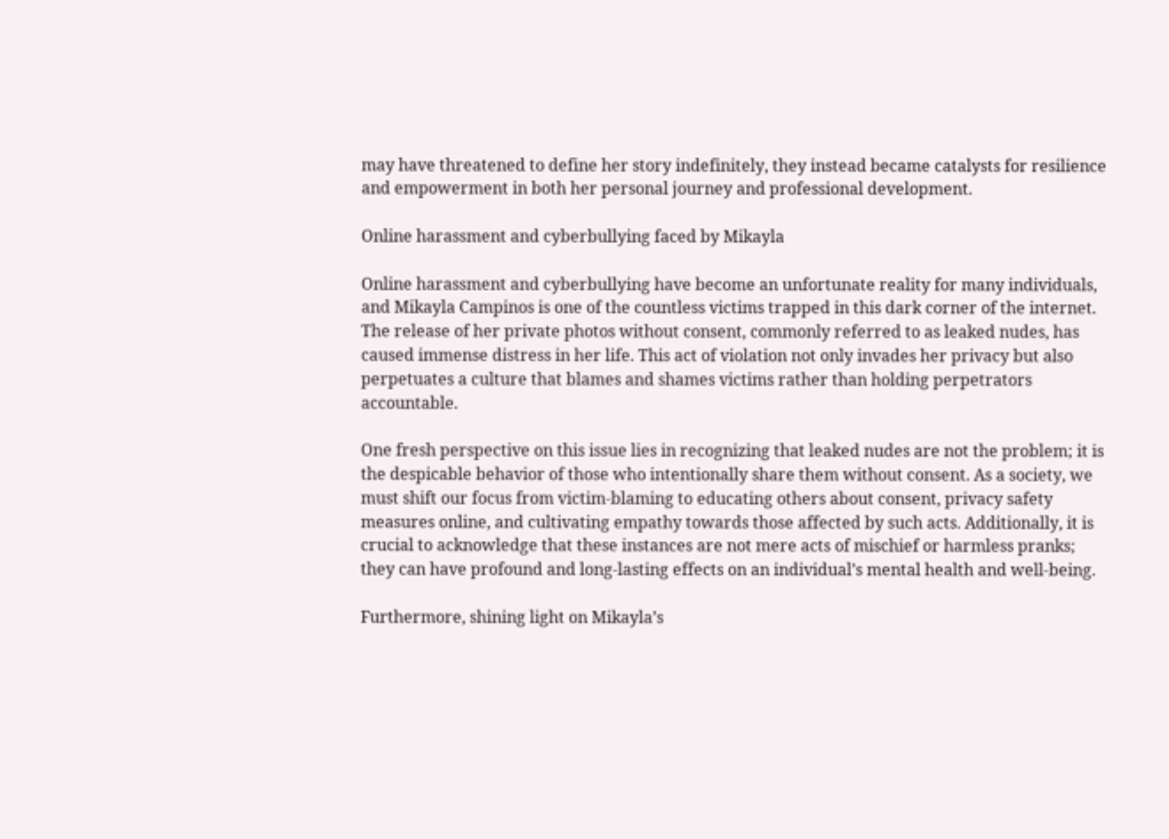may have threatened to define her story indefinitely, they instead became catalysts for resilience and empowerment in both her personal journey and professional development.

Online harassment and cyberbullying faced by Mikayla

Online harassment and cyberbullying have become an unfortunate reality for many individuals, and Mikayla Campinos is one of the countless victims trapped in this dark corner of the internet. The release of her private photos without consent, commonly referred to as leaked nudes, has caused immense distress in her life. This act of violation not only invades her privacy but also perpetuates a culture that blames and shames victims rather than holding perpetrators accountable.

One fresh perspective on this issue lies in recognizing that leaked nudes are not the problem; it is the despicable behavior of those who intentionally share them without consent. As a society, we must shift our focus from victim-blaming to educating others about consent, privacy safety measures online, and cultivating empathy towards those affected by such acts. Additionally, it is crucial to acknowledge that these instances are not mere acts of mischief or harmless pranks; they can have profound and long-lasting effects on an individual’s mental health and well-being.

Furthermore, shining light on Mikayla’s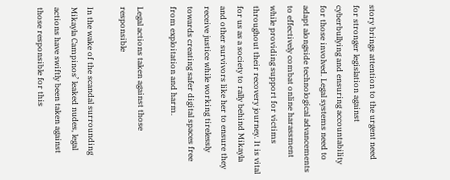story brings attention to the urgent need for stronger legislation against cyberbullying and ensuring accountability for those involved. Legal systems need to adapt alongside technological advancements to effectively combat online harassment while providing support for victims throughout their recovery journey. It is vital for us as a society to rally behind Mikayla and other survivors like her to ensure they receive justice while working tirelessly towards creating safer digital spaces free from exploitation and harm.

Legal actions taken against those responsible

In the wake of the scandal surrounding Mikayla Campinos’ leaked nudes, legal actions have swiftly been taken against those responsible for this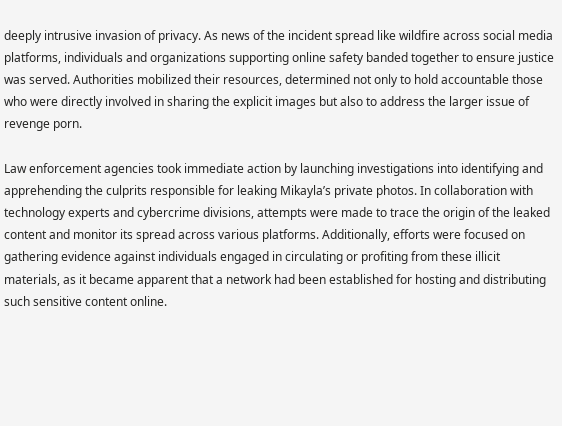deeply intrusive invasion of privacy. As news of the incident spread like wildfire across social media platforms, individuals and organizations supporting online safety banded together to ensure justice was served. Authorities mobilized their resources, determined not only to hold accountable those who were directly involved in sharing the explicit images but also to address the larger issue of revenge porn.

Law enforcement agencies took immediate action by launching investigations into identifying and apprehending the culprits responsible for leaking Mikayla’s private photos. In collaboration with technology experts and cybercrime divisions, attempts were made to trace the origin of the leaked content and monitor its spread across various platforms. Additionally, efforts were focused on gathering evidence against individuals engaged in circulating or profiting from these illicit materials, as it became apparent that a network had been established for hosting and distributing such sensitive content online.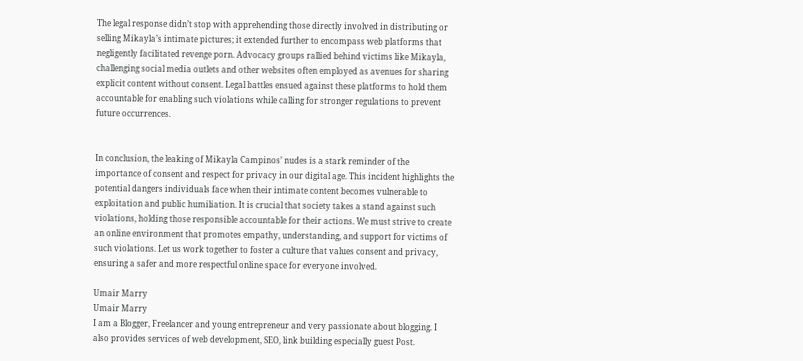The legal response didn’t stop with apprehending those directly involved in distributing or selling Mikayla’s intimate pictures; it extended further to encompass web platforms that negligently facilitated revenge porn. Advocacy groups rallied behind victims like Mikayla, challenging social media outlets and other websites often employed as avenues for sharing explicit content without consent. Legal battles ensued against these platforms to hold them accountable for enabling such violations while calling for stronger regulations to prevent future occurrences.


In conclusion, the leaking of Mikayla Campinos’ nudes is a stark reminder of the importance of consent and respect for privacy in our digital age. This incident highlights the potential dangers individuals face when their intimate content becomes vulnerable to exploitation and public humiliation. It is crucial that society takes a stand against such violations, holding those responsible accountable for their actions. We must strive to create an online environment that promotes empathy, understanding, and support for victims of such violations. Let us work together to foster a culture that values consent and privacy, ensuring a safer and more respectful online space for everyone involved.

Umair Marry
Umair Marry
I am a Blogger, Freelancer and young entrepreneur and very passionate about blogging. I also provides services of web development, SEO, link building especially guest Post.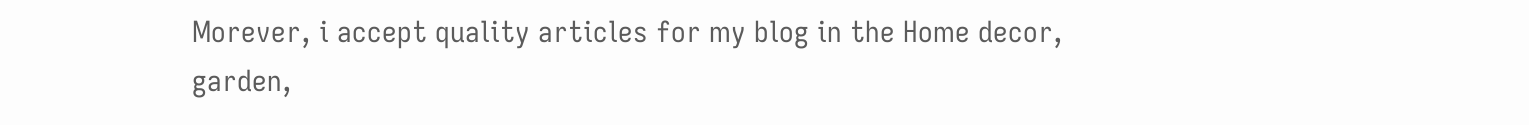Morever, i accept quality articles for my blog in the Home decor, garden,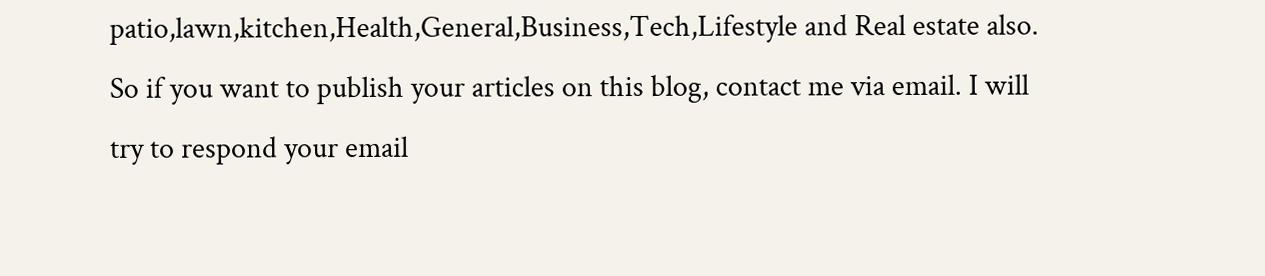patio,lawn,kitchen,Health,General,Business,Tech,Lifestyle and Real estate also. So if you want to publish your articles on this blog, contact me via email. I will try to respond your email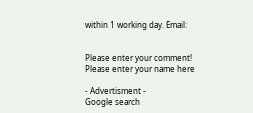within 1 working day. Email:


Please enter your comment!
Please enter your name here

- Advertisment -
Google search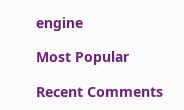engine

Most Popular

Recent Comments